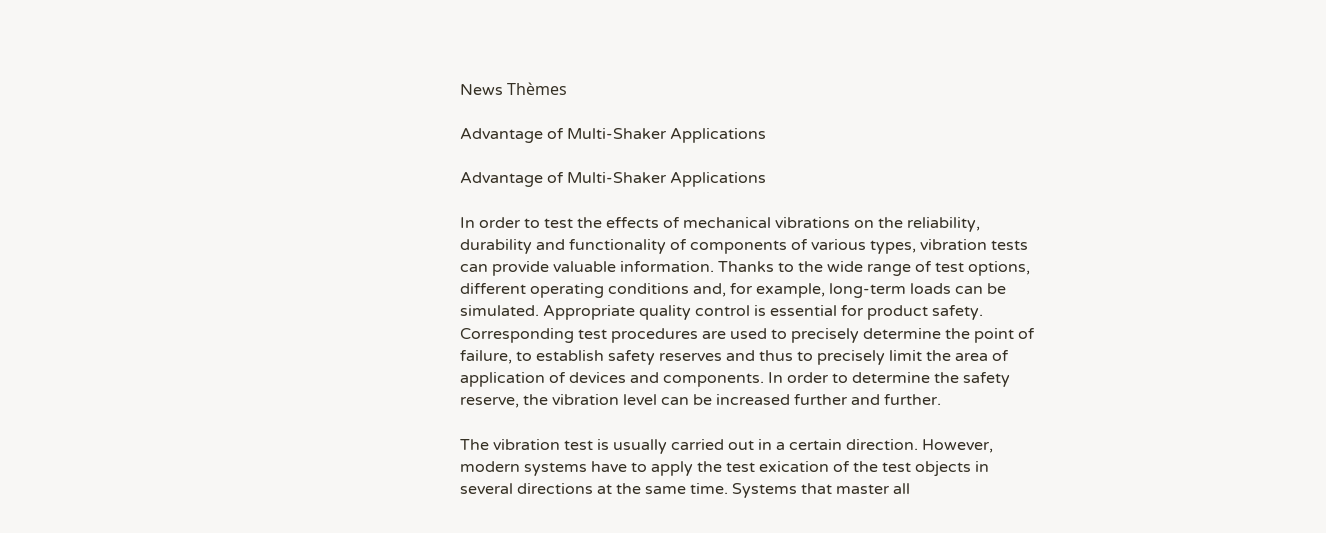News Thèmes

Advantage of Multi-Shaker Applications

Advantage of Multi-Shaker Applications

In order to test the effects of mechanical vibrations on the reliability, durability and functionality of components of various types, vibration tests can provide valuable information. Thanks to the wide range of test options, different operating conditions and, for example, long-term loads can be simulated. Appropriate quality control is essential for product safety. Corresponding test procedures are used to precisely determine the point of failure, to establish safety reserves and thus to precisely limit the area of application of devices and components. In order to determine the safety reserve, the vibration level can be increased further and further.

The vibration test is usually carried out in a certain direction. However, modern systems have to apply the test exication of the test objects in several directions at the same time. Systems that master all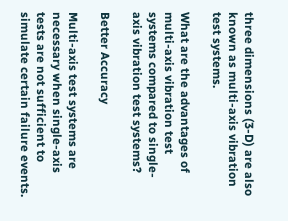three dimensions (3-D) are also known as multi-axis vibration test systems.

What are the advantages of multi-axis vibration test systems compared to single-axis vibration test systems?

Better Accuracy

Multi-axis test systems are necessary when single-axis tests are not sufficient to simulate certain failure events.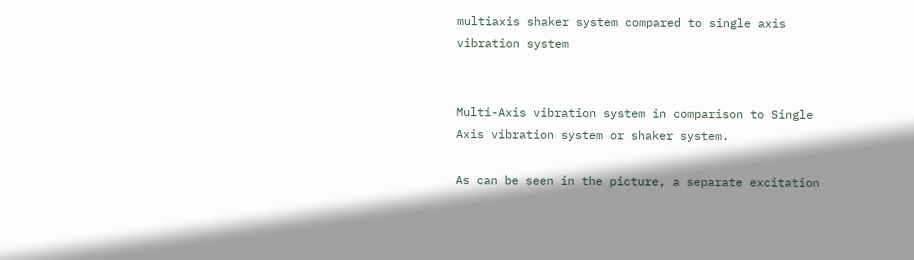multiaxis shaker system compared to single axis vibration system


Multi-Axis vibration system in comparison to Single Axis vibration system or shaker system.

As can be seen in the picture, a separate excitation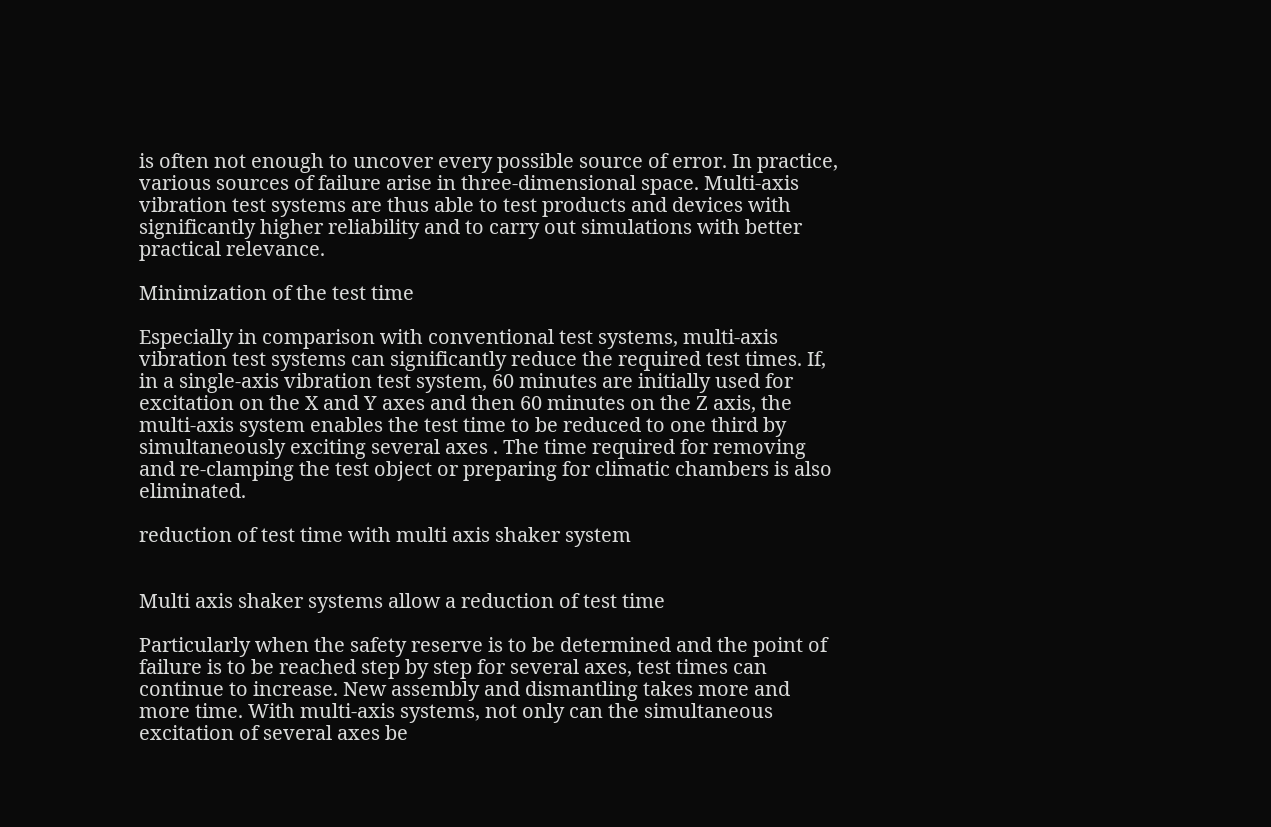is often not enough to uncover every possible source of error. In practice, various sources of failure arise in three-dimensional space. Multi-axis vibration test systems are thus able to test products and devices with significantly higher reliability and to carry out simulations with better practical relevance.

Minimization of the test time

Especially in comparison with conventional test systems, multi-axis vibration test systems can significantly reduce the required test times. If, in a single-axis vibration test system, 60 minutes are initially used for excitation on the X and Y axes and then 60 minutes on the Z axis, the multi-axis system enables the test time to be reduced to one third by simultaneously exciting several axes . The time required for removing and re-clamping the test object or preparing for climatic chambers is also eliminated.

reduction of test time with multi axis shaker system


Multi axis shaker systems allow a reduction of test time

Particularly when the safety reserve is to be determined and the point of failure is to be reached step by step for several axes, test times can continue to increase. New assembly and dismantling takes more and more time. With multi-axis systems, not only can the simultaneous excitation of several axes be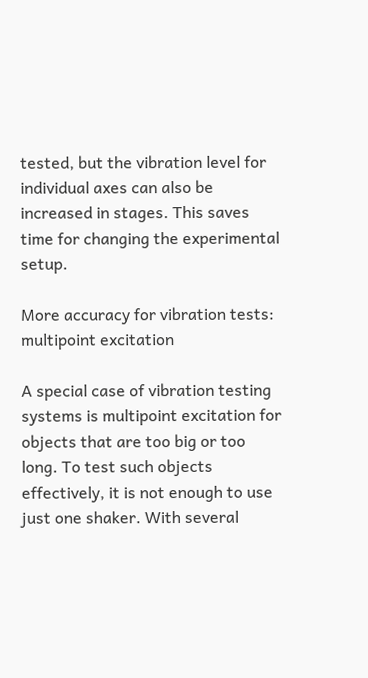tested, but the vibration level for individual axes can also be increased in stages. This saves time for changing the experimental setup.

More accuracy for vibration tests: multipoint excitation

A special case of vibration testing systems is multipoint excitation for objects that are too big or too long. To test such objects effectively, it is not enough to use just one shaker. With several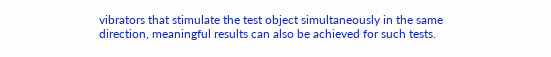vibrators that stimulate the test object simultaneously in the same direction, meaningful results can also be achieved for such tests.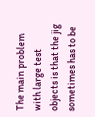The main problem with large test objects is that the jig sometimes has to be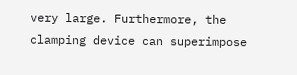very large. Furthermore, the clamping device can superimpose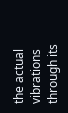the actual vibrations through its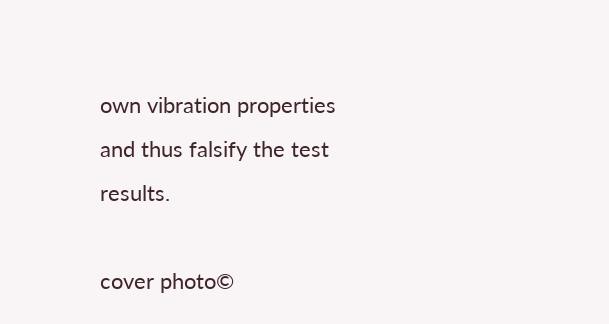own vibration properties and thus falsify the test results.

cover photo©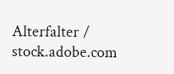Alterfalter / stock.adobe.com